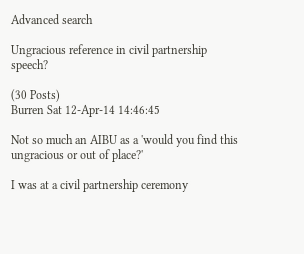Advanced search

Ungracious reference in civil partnership speech?

(30 Posts)
Burren Sat 12-Apr-14 14:46:45

Not so much an AIBU as a 'would you find this ungracious or out of place?'

I was at a civil partnership ceremony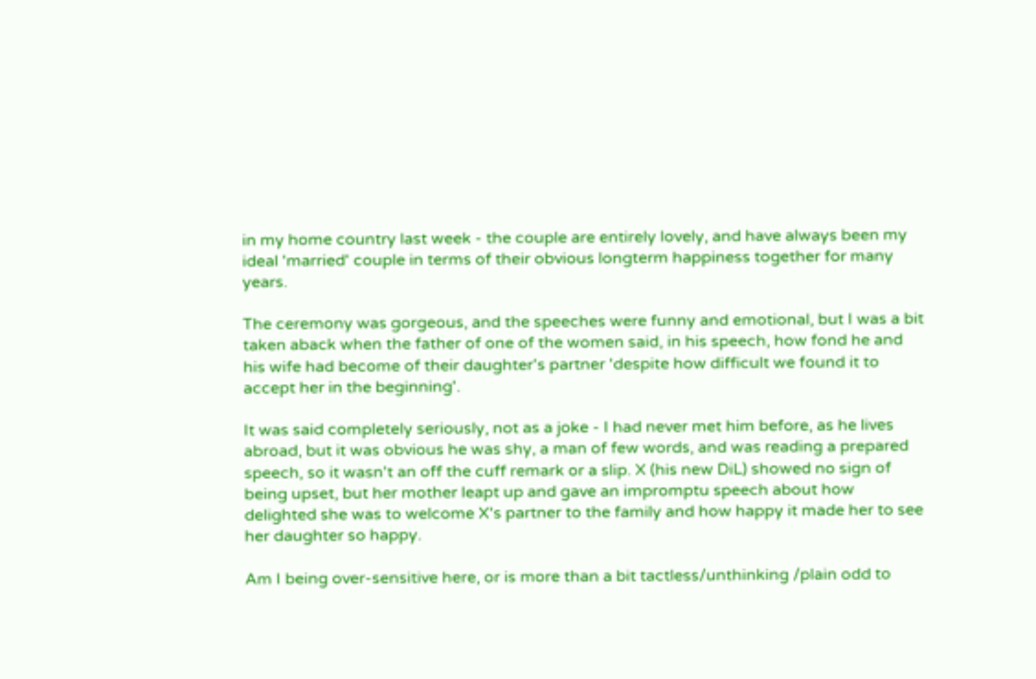in my home country last week - the couple are entirely lovely, and have always been my ideal 'married' couple in terms of their obvious longterm happiness together for many years.

The ceremony was gorgeous, and the speeches were funny and emotional, but I was a bit taken aback when the father of one of the women said, in his speech, how fond he and his wife had become of their daughter's partner 'despite how difficult we found it to accept her in the beginning'.

It was said completely seriously, not as a joke - I had never met him before, as he lives abroad, but it was obvious he was shy, a man of few words, and was reading a prepared speech, so it wasn't an off the cuff remark or a slip. X (his new DiL) showed no sign of being upset, but her mother leapt up and gave an impromptu speech about how delighted she was to welcome X's partner to the family and how happy it made her to see her daughter so happy.

Am I being over-sensitive here, or is more than a bit tactless/unthinking /plain odd to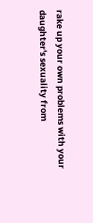rake up your own problems with your daughter's sexuality from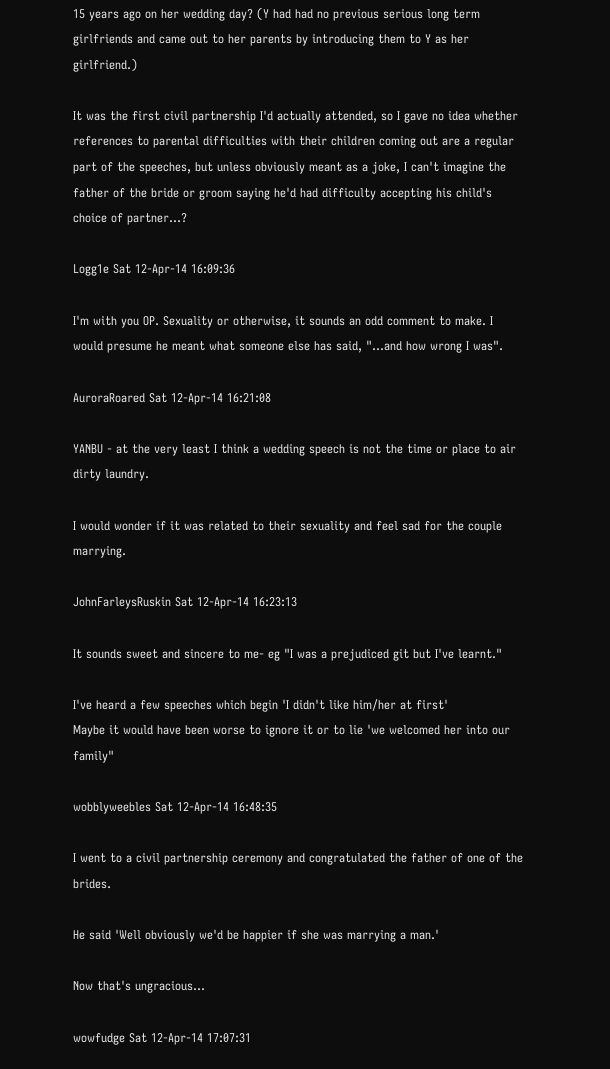15 years ago on her wedding day? (Y had had no previous serious long term girlfriends and came out to her parents by introducing them to Y as her girlfriend.)

It was the first civil partnership I'd actually attended, so I gave no idea whether references to parental difficulties with their children coming out are a regular part of the speeches, but unless obviously meant as a joke, I can't imagine the father of the bride or groom saying he'd had difficulty accepting his child's choice of partner...?

Logg1e Sat 12-Apr-14 16:09:36

I'm with you OP. Sexuality or otherwise, it sounds an odd comment to make. I would presume he meant what someone else has said, "...and how wrong I was".

AuroraRoared Sat 12-Apr-14 16:21:08

YANBU - at the very least I think a wedding speech is not the time or place to air dirty laundry.

I would wonder if it was related to their sexuality and feel sad for the couple marrying.

JohnFarleysRuskin Sat 12-Apr-14 16:23:13

It sounds sweet and sincere to me- eg "I was a prejudiced git but I've learnt."

I've heard a few speeches which begin 'I didn't like him/her at first'
Maybe it would have been worse to ignore it or to lie 'we welcomed her into our family"

wobblyweebles Sat 12-Apr-14 16:48:35

I went to a civil partnership ceremony and congratulated the father of one of the brides.

He said 'Well obviously we'd be happier if she was marrying a man.'

Now that's ungracious...

wowfudge Sat 12-Apr-14 17:07:31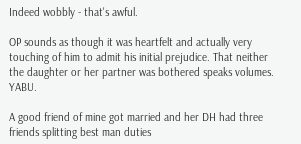Indeed wobbly - that's awful.

OP sounds as though it was heartfelt and actually very touching of him to admit his initial prejudice. That neither the daughter or her partner was bothered speaks volumes. YABU.

A good friend of mine got married and her DH had three friends splitting best man duties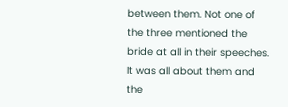between them. Not one of the three mentioned the bride at all in their speeches. It was all about them and the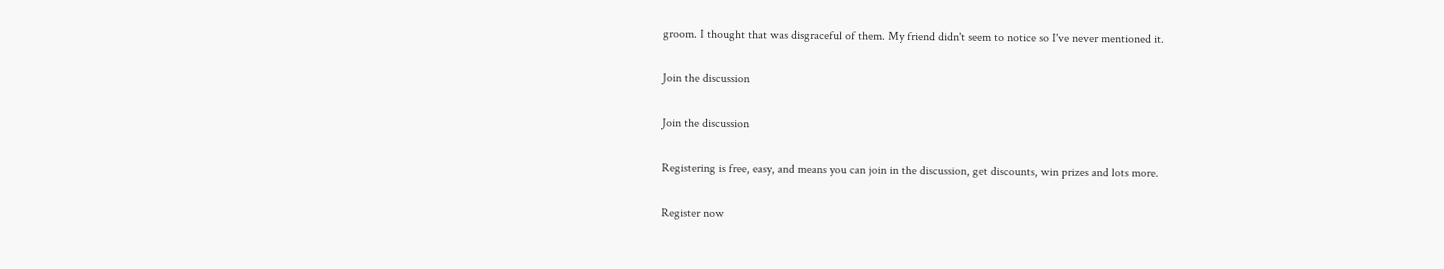groom. I thought that was disgraceful of them. My friend didn't seem to notice so I've never mentioned it.

Join the discussion

Join the discussion

Registering is free, easy, and means you can join in the discussion, get discounts, win prizes and lots more.

Register now